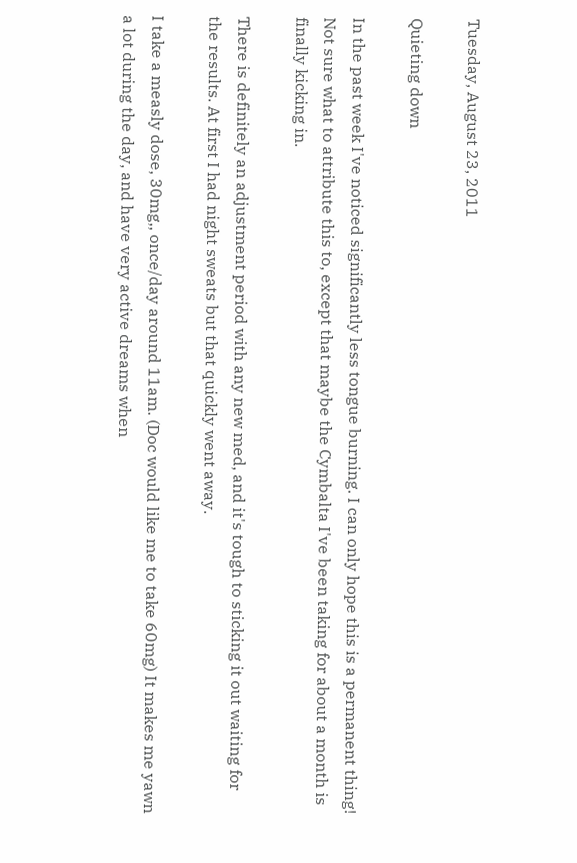Tuesday, August 23, 2011

Quieting down

In the past week I've noticed significantly less tongue burning. I can only hope this is a permanent thing! Not sure what to attribute this to, except that maybe the Cymbalta I've been taking for about a month is finally kicking in.

There is definitely an adjustment period with any new med, and it's tough to sticking it out waiting for the results. At first I had night sweats but that quickly went away.

I take a measly dose, 30mg,, once/day around 11am. (Doc would like me to take 60mg) It makes me yawn a lot during the day, and have very active dreams when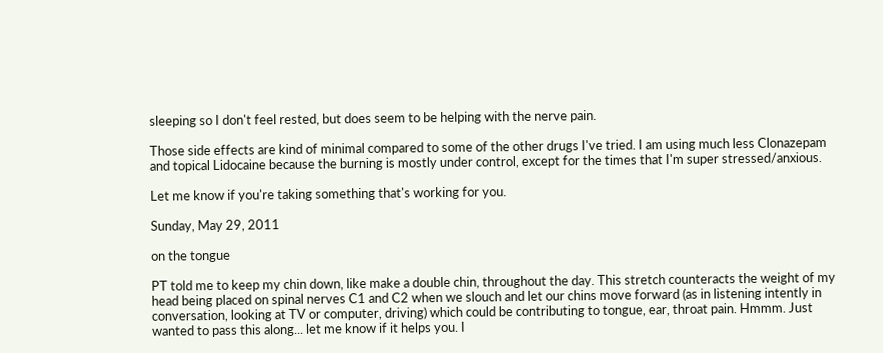sleeping so I don't feel rested, but does seem to be helping with the nerve pain.

Those side effects are kind of minimal compared to some of the other drugs I've tried. I am using much less Clonazepam and topical Lidocaine because the burning is mostly under control, except for the times that I'm super stressed/anxious.

Let me know if you're taking something that's working for you.

Sunday, May 29, 2011

on the tongue

PT told me to keep my chin down, like make a double chin, throughout the day. This stretch counteracts the weight of my head being placed on spinal nerves C1 and C2 when we slouch and let our chins move forward (as in listening intently in conversation, looking at TV or computer, driving) which could be contributing to tongue, ear, throat pain. Hmmm. Just wanted to pass this along... let me know if it helps you. I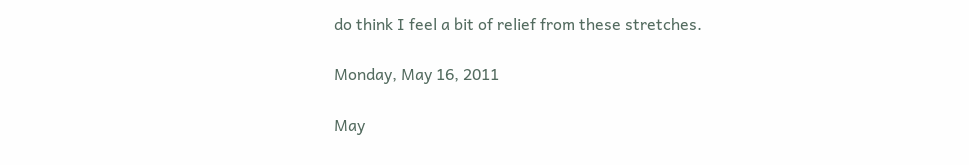do think I feel a bit of relief from these stretches.

Monday, May 16, 2011

May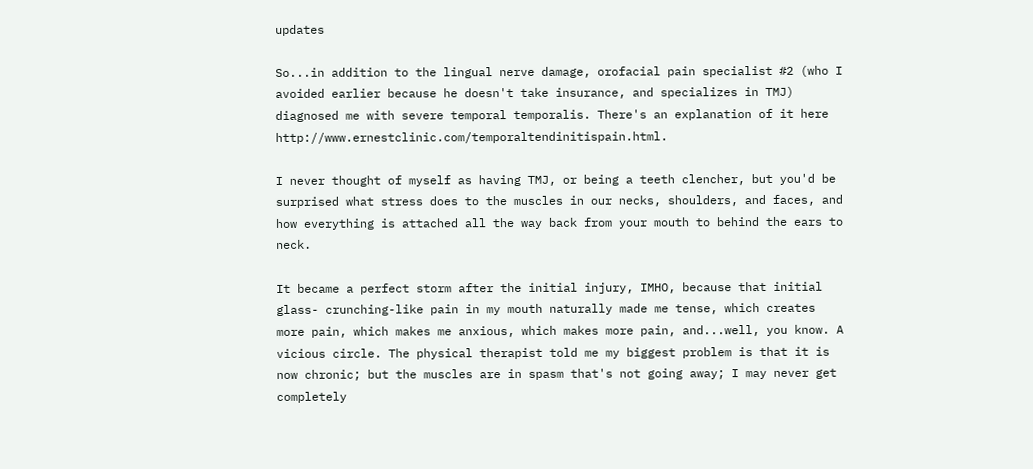updates

So...in addition to the lingual nerve damage, orofacial pain specialist #2 (who I avoided earlier because he doesn't take insurance, and specializes in TMJ) diagnosed me with severe temporal temporalis. There's an explanation of it here http://www.ernestclinic.com/temporaltendinitispain.html.

I never thought of myself as having TMJ, or being a teeth clencher, but you'd be surprised what stress does to the muscles in our necks, shoulders, and faces, and how everything is attached all the way back from your mouth to behind the ears to neck.

It became a perfect storm after the initial injury, IMHO, because that initial glass- crunching-like pain in my mouth naturally made me tense, which creates more pain, which makes me anxious, which makes more pain, and...well, you know. A vicious circle. The physical therapist told me my biggest problem is that it is now chronic; but the muscles are in spasm that's not going away; I may never get completely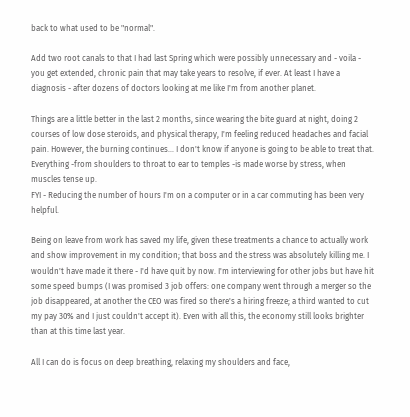back to what used to be "normal".

Add two root canals to that I had last Spring which were possibly unnecessary and - voila - you get extended, chronic pain that may take years to resolve, if ever. At least I have a diagnosis - after dozens of doctors looking at me like I'm from another planet.

Things are a little better in the last 2 months, since wearing the bite guard at night, doing 2 courses of low dose steroids, and physical therapy, I'm feeling reduced headaches and facial pain. However, the burning continues... I don't know if anyone is going to be able to treat that. Everything -from shoulders to throat to ear to temples -is made worse by stress, when muscles tense up.
FYI - Reducing the number of hours I'm on a computer or in a car commuting has been very helpful.

Being on leave from work has saved my life, given these treatments a chance to actually work and show improvement in my condition; that boss and the stress was absolutely killing me. I wouldn't have made it there - I'd have quit by now. I'm interviewing for other jobs but have hit some speed bumps (I was promised 3 job offers: one company went through a merger so the job disappeared, at another the CEO was fired so there's a hiring freeze; a third wanted to cut my pay 30% and I just couldn't accept it). Even with all this, the economy still looks brighter than at this time last year.

All I can do is focus on deep breathing, relaxing my shoulders and face,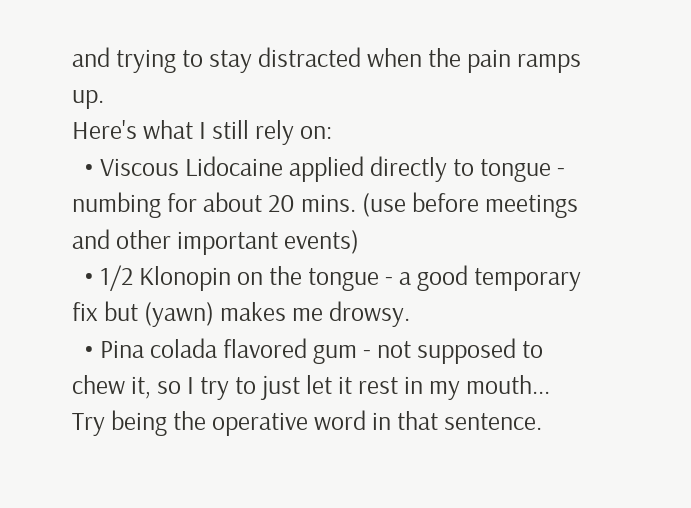and trying to stay distracted when the pain ramps up.
Here's what I still rely on:
  • Viscous Lidocaine applied directly to tongue - numbing for about 20 mins. (use before meetings and other important events)
  • 1/2 Klonopin on the tongue - a good temporary fix but (yawn) makes me drowsy.
  • Pina colada flavored gum - not supposed to chew it, so I try to just let it rest in my mouth... Try being the operative word in that sentence.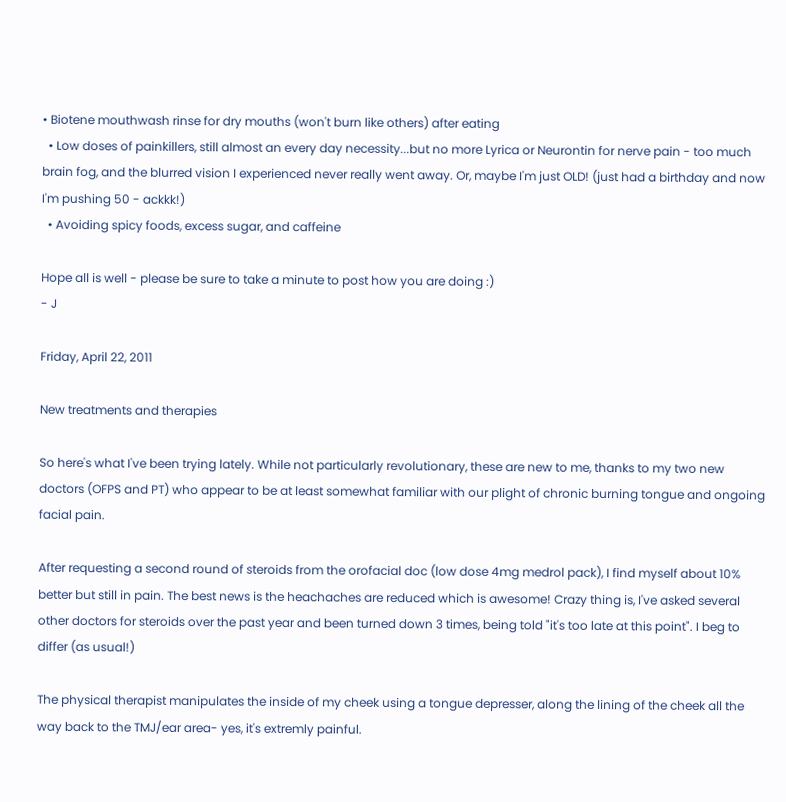• Biotene mouthwash rinse for dry mouths (won't burn like others) after eating
  • Low doses of painkillers, still almost an every day necessity...but no more Lyrica or Neurontin for nerve pain - too much brain fog, and the blurred vision I experienced never really went away. Or, maybe I'm just OLD! (just had a birthday and now I'm pushing 50 - ackkk!)
  • Avoiding spicy foods, excess sugar, and caffeine

Hope all is well - please be sure to take a minute to post how you are doing :)
- J

Friday, April 22, 2011

New treatments and therapies

So here's what I've been trying lately. While not particularly revolutionary, these are new to me, thanks to my two new doctors (OFPS and PT) who appear to be at least somewhat familiar with our plight of chronic burning tongue and ongoing facial pain.

After requesting a second round of steroids from the orofacial doc (low dose 4mg medrol pack), I find myself about 10% better but still in pain. The best news is the heachaches are reduced which is awesome! Crazy thing is, I've asked several other doctors for steroids over the past year and been turned down 3 times, being told "it's too late at this point". I beg to differ (as usual!)

The physical therapist manipulates the inside of my cheek using a tongue depresser, along the lining of the cheek all the way back to the TMJ/ear area- yes, it's extremly painful.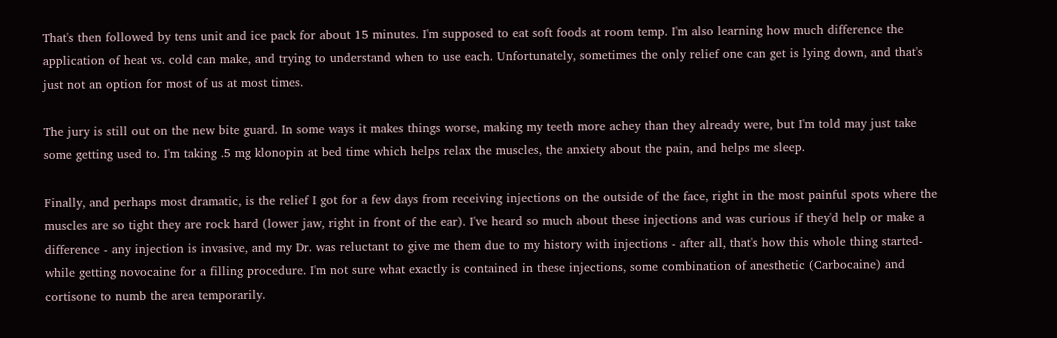That's then followed by tens unit and ice pack for about 15 minutes. I'm supposed to eat soft foods at room temp. I'm also learning how much difference the application of heat vs. cold can make, and trying to understand when to use each. Unfortunately, sometimes the only relief one can get is lying down, and that's just not an option for most of us at most times.

The jury is still out on the new bite guard. In some ways it makes things worse, making my teeth more achey than they already were, but I'm told may just take some getting used to. I'm taking .5 mg klonopin at bed time which helps relax the muscles, the anxiety about the pain, and helps me sleep.

Finally, and perhaps most dramatic, is the relief I got for a few days from receiving injections on the outside of the face, right in the most painful spots where the muscles are so tight they are rock hard (lower jaw, right in front of the ear). I've heard so much about these injections and was curious if they'd help or make a difference - any injection is invasive, and my Dr. was reluctant to give me them due to my history with injections - after all, that's how this whole thing started- while getting novocaine for a filling procedure. I'm not sure what exactly is contained in these injections, some combination of anesthetic (Carbocaine) and cortisone to numb the area temporarily.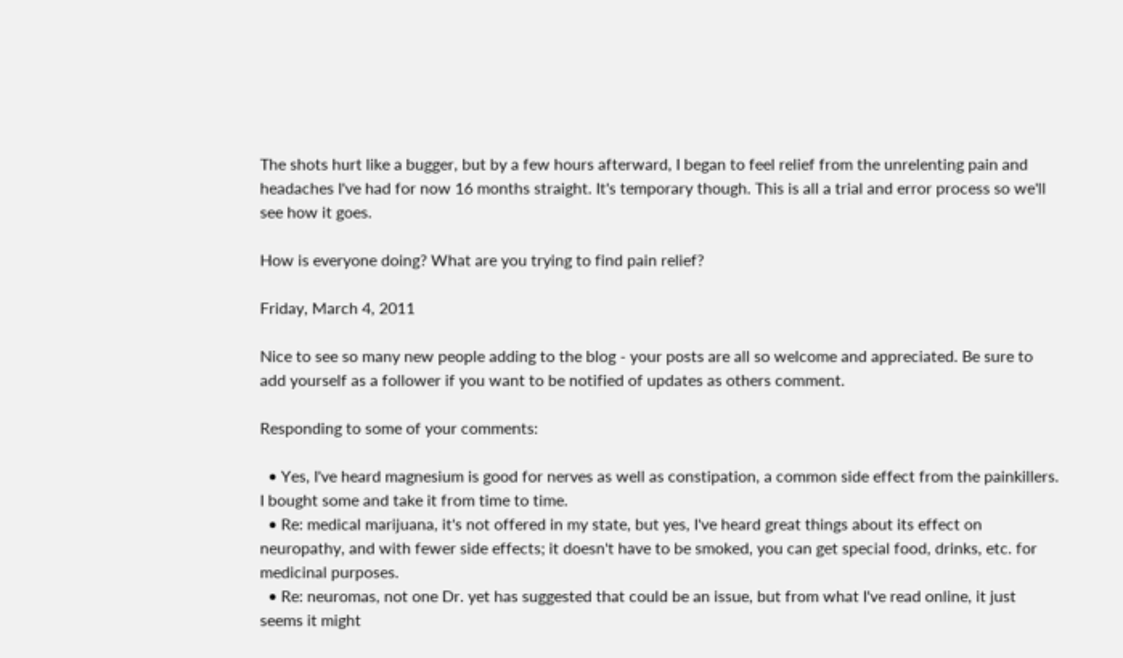The shots hurt like a bugger, but by a few hours afterward, I began to feel relief from the unrelenting pain and headaches I've had for now 16 months straight. It's temporary though. This is all a trial and error process so we'll see how it goes.

How is everyone doing? What are you trying to find pain relief?

Friday, March 4, 2011

Nice to see so many new people adding to the blog - your posts are all so welcome and appreciated. Be sure to add yourself as a follower if you want to be notified of updates as others comment.

Responding to some of your comments:

  • Yes, I've heard magnesium is good for nerves as well as constipation, a common side effect from the painkillers. I bought some and take it from time to time.
  • Re: medical marijuana, it's not offered in my state, but yes, I've heard great things about its effect on neuropathy, and with fewer side effects; it doesn't have to be smoked, you can get special food, drinks, etc. for medicinal purposes.
  • Re: neuromas, not one Dr. yet has suggested that could be an issue, but from what I've read online, it just seems it might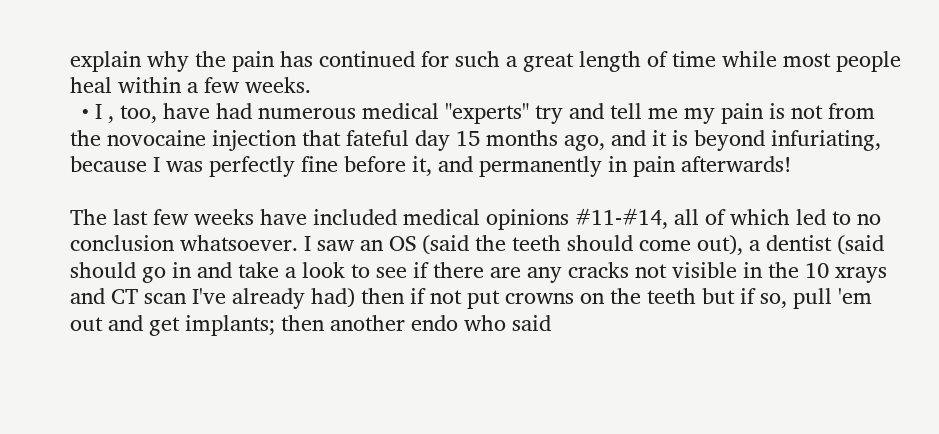explain why the pain has continued for such a great length of time while most people heal within a few weeks.
  • I , too, have had numerous medical "experts" try and tell me my pain is not from the novocaine injection that fateful day 15 months ago, and it is beyond infuriating, because I was perfectly fine before it, and permanently in pain afterwards!

The last few weeks have included medical opinions #11-#14, all of which led to no conclusion whatsoever. I saw an OS (said the teeth should come out), a dentist (said should go in and take a look to see if there are any cracks not visible in the 10 xrays and CT scan I've already had) then if not put crowns on the teeth but if so, pull 'em out and get implants; then another endo who said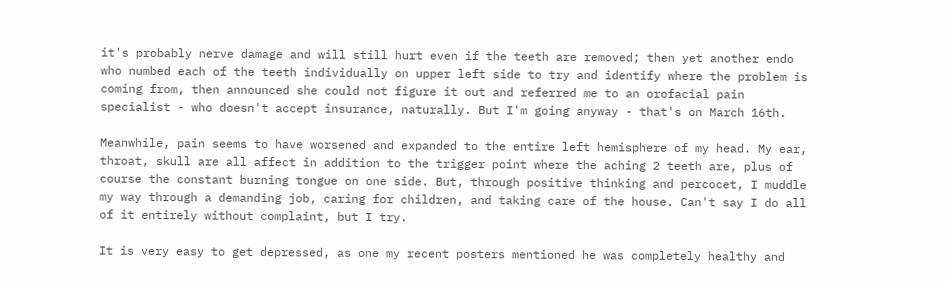it's probably nerve damage and will still hurt even if the teeth are removed; then yet another endo who numbed each of the teeth individually on upper left side to try and identify where the problem is coming from, then announced she could not figure it out and referred me to an orofacial pain specialist - who doesn't accept insurance, naturally. But I'm going anyway - that's on March 16th.

Meanwhile, pain seems to have worsened and expanded to the entire left hemisphere of my head. My ear, throat, skull are all affect in addition to the trigger point where the aching 2 teeth are, plus of course the constant burning tongue on one side. But, through positive thinking and percocet, I muddle my way through a demanding job, caring for children, and taking care of the house. Can't say I do all of it entirely without complaint, but I try.

It is very easy to get depressed, as one my recent posters mentioned he was completely healthy and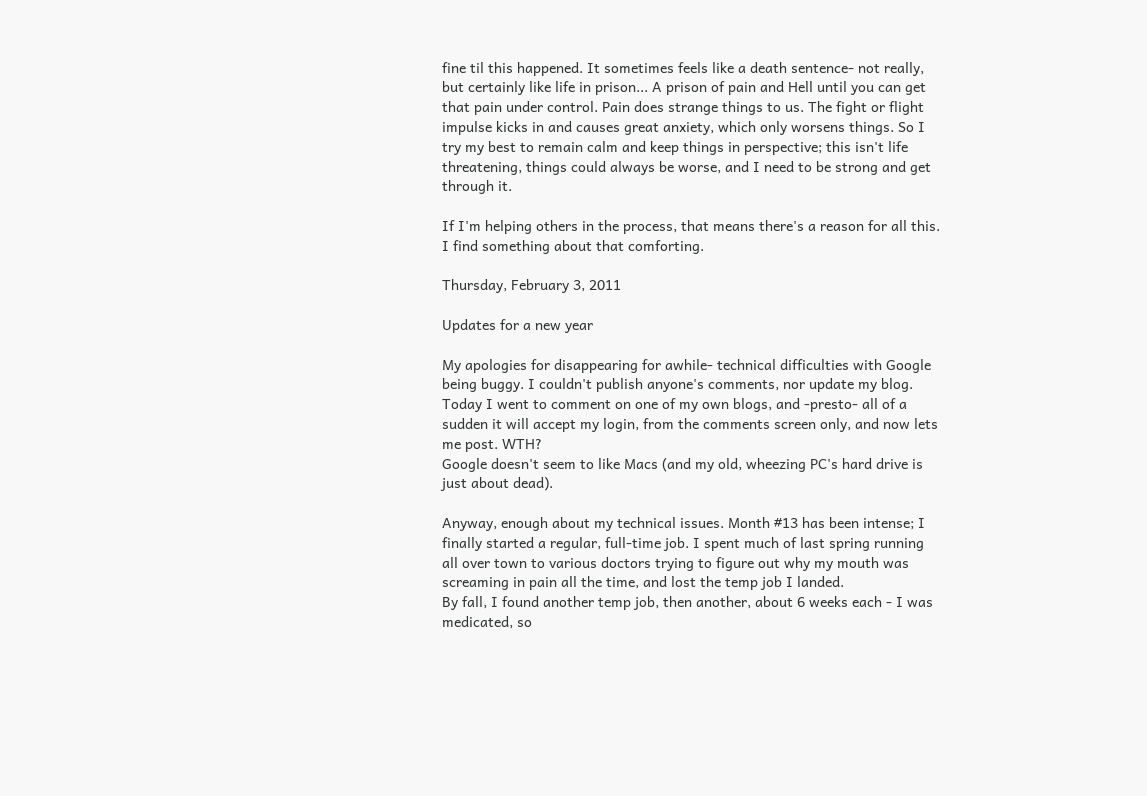fine til this happened. It sometimes feels like a death sentence- not really, but certainly like life in prison... A prison of pain and Hell until you can get that pain under control. Pain does strange things to us. The fight or flight impulse kicks in and causes great anxiety, which only worsens things. So I try my best to remain calm and keep things in perspective; this isn't life threatening, things could always be worse, and I need to be strong and get through it.

If I'm helping others in the process, that means there's a reason for all this. I find something about that comforting.

Thursday, February 3, 2011

Updates for a new year

My apologies for disappearing for awhile- technical difficulties with Google being buggy. I couldn't publish anyone's comments, nor update my blog. Today I went to comment on one of my own blogs, and -presto- all of a sudden it will accept my login, from the comments screen only, and now lets me post. WTH?
Google doesn't seem to like Macs (and my old, wheezing PC's hard drive is just about dead).

Anyway, enough about my technical issues. Month #13 has been intense; I finally started a regular, full-time job. I spent much of last spring running all over town to various doctors trying to figure out why my mouth was screaming in pain all the time, and lost the temp job I landed.
By fall, I found another temp job, then another, about 6 weeks each - I was medicated, so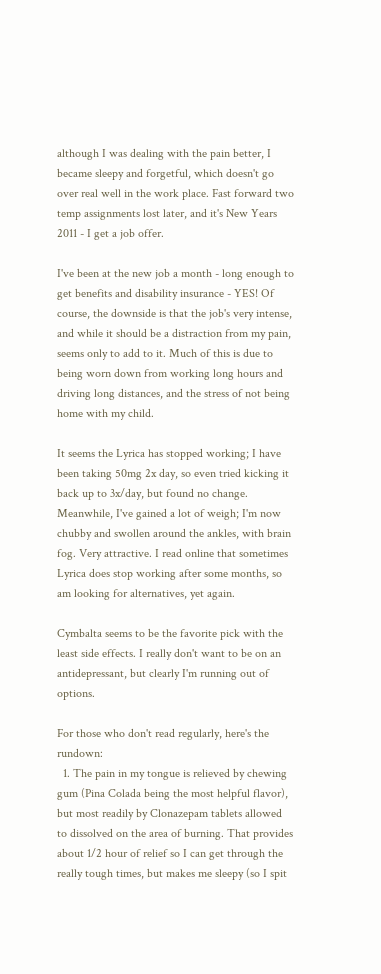although I was dealing with the pain better, I became sleepy and forgetful, which doesn't go over real well in the work place. Fast forward two temp assignments lost later, and it's New Years 2011 - I get a job offer.

I've been at the new job a month - long enough to get benefits and disability insurance - YES! Of course, the downside is that the job's very intense, and while it should be a distraction from my pain, seems only to add to it. Much of this is due to being worn down from working long hours and driving long distances, and the stress of not being home with my child.

It seems the Lyrica has stopped working; I have been taking 50mg 2x day, so even tried kicking it back up to 3x/day, but found no change. Meanwhile, I've gained a lot of weigh; I'm now chubby and swollen around the ankles, with brain fog. Very attractive. I read online that sometimes Lyrica does stop working after some months, so am looking for alternatives, yet again.

Cymbalta seems to be the favorite pick with the least side effects. I really don't want to be on an antidepressant, but clearly I'm running out of options.

For those who don't read regularly, here's the rundown:
  1. The pain in my tongue is relieved by chewing gum (Pina Colada being the most helpful flavor), but most readily by Clonazepam tablets allowed to dissolved on the area of burning. That provides about 1/2 hour of relief so I can get through the really tough times, but makes me sleepy (so I spit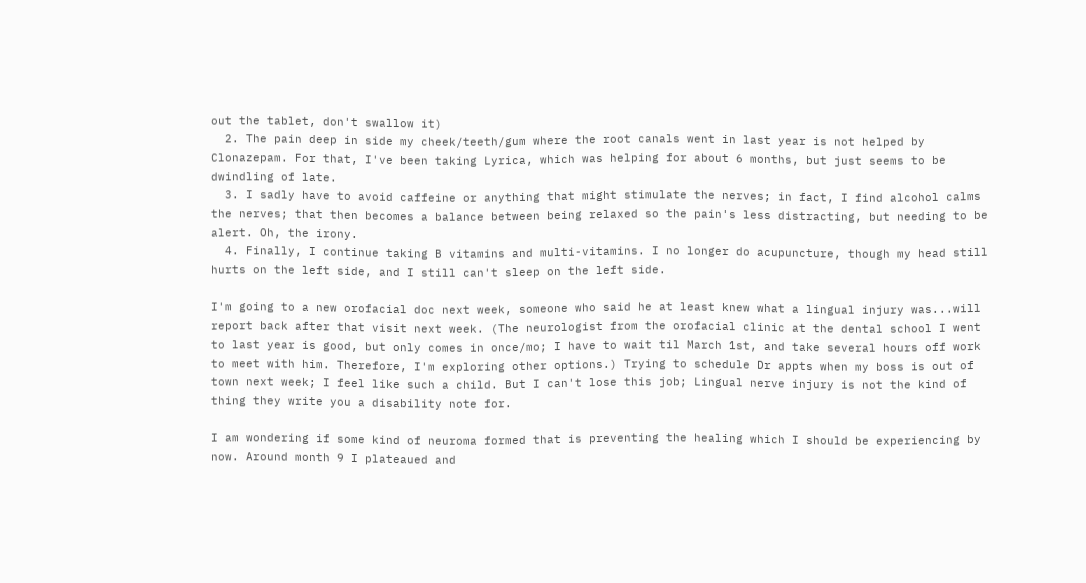out the tablet, don't swallow it)
  2. The pain deep in side my cheek/teeth/gum where the root canals went in last year is not helped by Clonazepam. For that, I've been taking Lyrica, which was helping for about 6 months, but just seems to be dwindling of late.
  3. I sadly have to avoid caffeine or anything that might stimulate the nerves; in fact, I find alcohol calms the nerves; that then becomes a balance between being relaxed so the pain's less distracting, but needing to be alert. Oh, the irony.
  4. Finally, I continue taking B vitamins and multi-vitamins. I no longer do acupuncture, though my head still hurts on the left side, and I still can't sleep on the left side.

I'm going to a new orofacial doc next week, someone who said he at least knew what a lingual injury was...will report back after that visit next week. (The neurologist from the orofacial clinic at the dental school I went to last year is good, but only comes in once/mo; I have to wait til March 1st, and take several hours off work to meet with him. Therefore, I'm exploring other options.) Trying to schedule Dr appts when my boss is out of town next week; I feel like such a child. But I can't lose this job; Lingual nerve injury is not the kind of thing they write you a disability note for.

I am wondering if some kind of neuroma formed that is preventing the healing which I should be experiencing by now. Around month 9 I plateaued and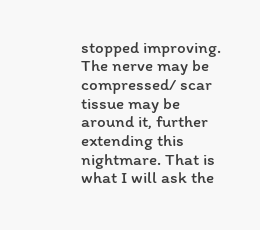stopped improving. The nerve may be compressed/ scar tissue may be around it, further extending this nightmare. That is what I will ask the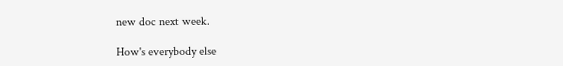new doc next week.

How's everybody else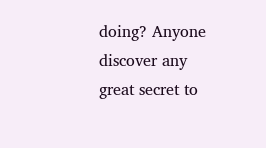doing? Anyone discover any great secret to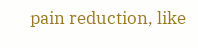pain reduction, like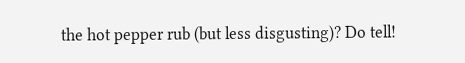the hot pepper rub (but less disgusting)? Do tell!